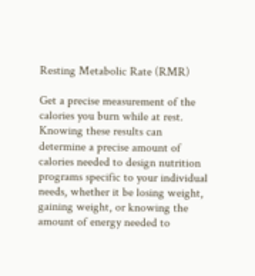Resting Metabolic Rate (RMR)

Get a precise measurement of the calories you burn while at rest. Knowing these results can determine a precise amount of calories needed to design nutrition programs specific to your individual needs, whether it be losing weight, gaining weight, or knowing the amount of energy needed to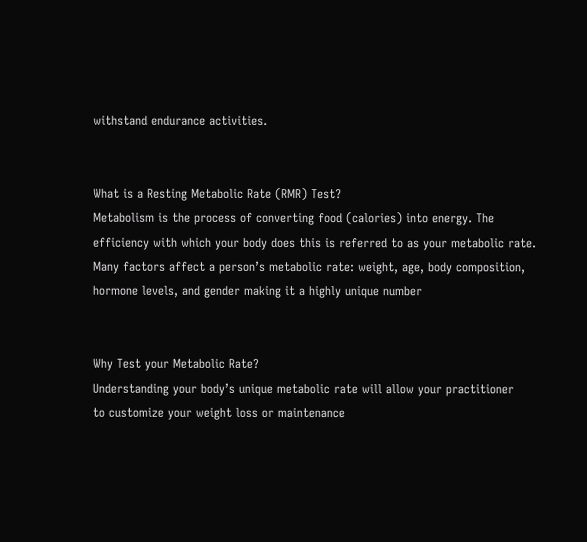withstand endurance activities.


What is a Resting Metabolic Rate (RMR) Test?
Metabolism is the process of converting food (calories) into energy. The
efficiency with which your body does this is referred to as your metabolic rate.
Many factors affect a person’s metabolic rate: weight, age, body composition,
hormone levels, and gender making it a highly unique number


Why Test your Metabolic Rate?
Understanding your body’s unique metabolic rate will allow your practitioner
to customize your weight loss or maintenance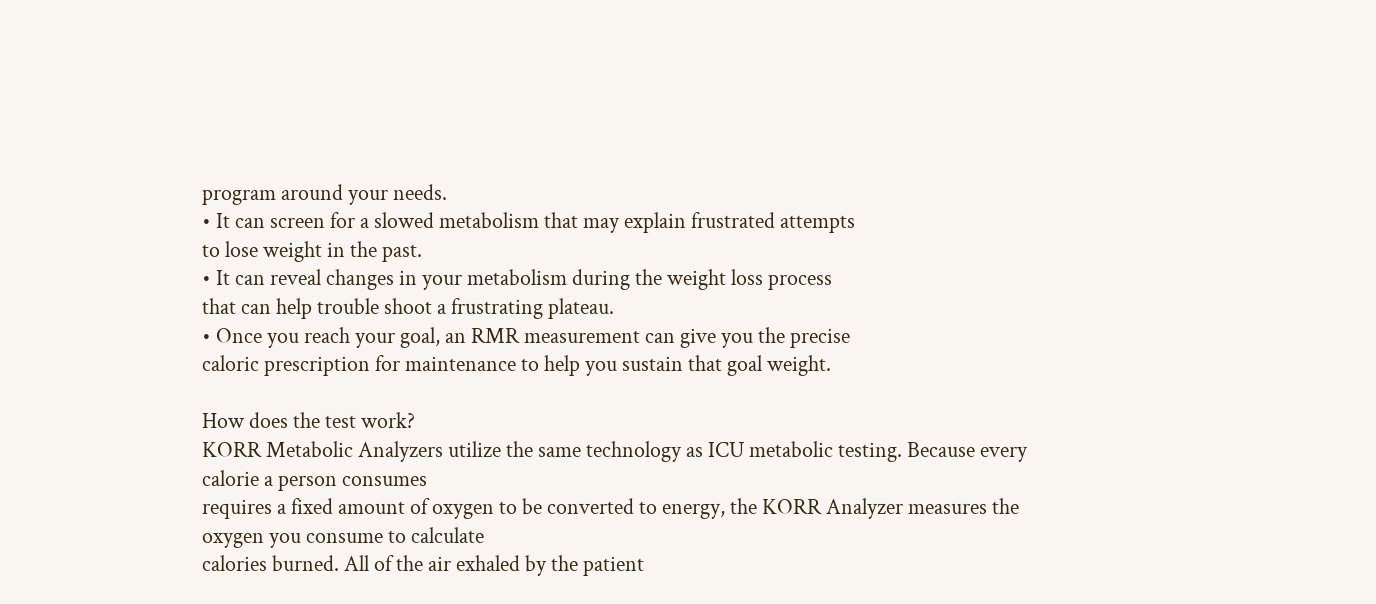program around your needs.
• It can screen for a slowed metabolism that may explain frustrated attempts
to lose weight in the past.
• It can reveal changes in your metabolism during the weight loss process
that can help trouble shoot a frustrating plateau.
• Once you reach your goal, an RMR measurement can give you the precise
caloric prescription for maintenance to help you sustain that goal weight.

How does the test work?
KORR Metabolic Analyzers utilize the same technology as ICU metabolic testing. Because every calorie a person consumes
requires a fixed amount of oxygen to be converted to energy, the KORR Analyzer measures the oxygen you consume to calculate
calories burned. All of the air exhaled by the patient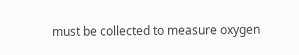must be collected to measure oxygen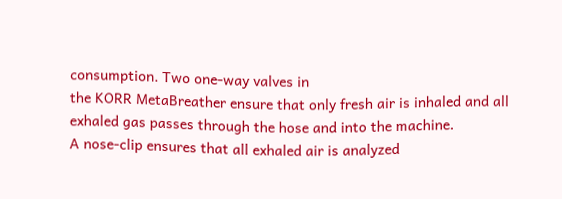consumption. Two one-way valves in
the KORR MetaBreather ensure that only fresh air is inhaled and all exhaled gas passes through the hose and into the machine.
A nose-clip ensures that all exhaled air is analyzed